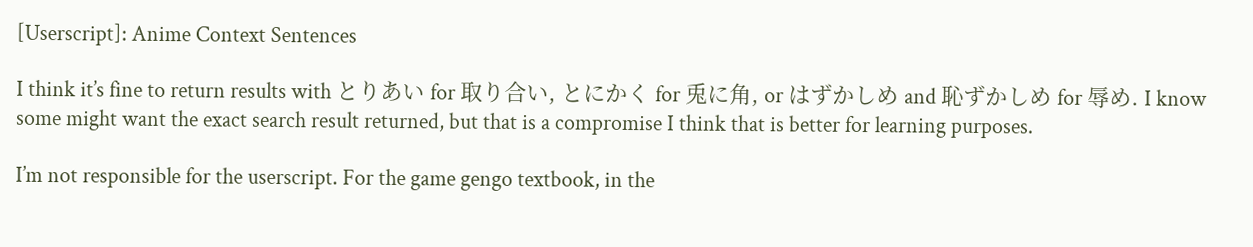[Userscript]: Anime Context Sentences

I think it’s fine to return results with とりあい for 取り合い, とにかく for 兎に角, or はずかしめ and 恥ずかしめ for 辱め. I know some might want the exact search result returned, but that is a compromise I think that is better for learning purposes.

I’m not responsible for the userscript. For the game gengo textbook, in the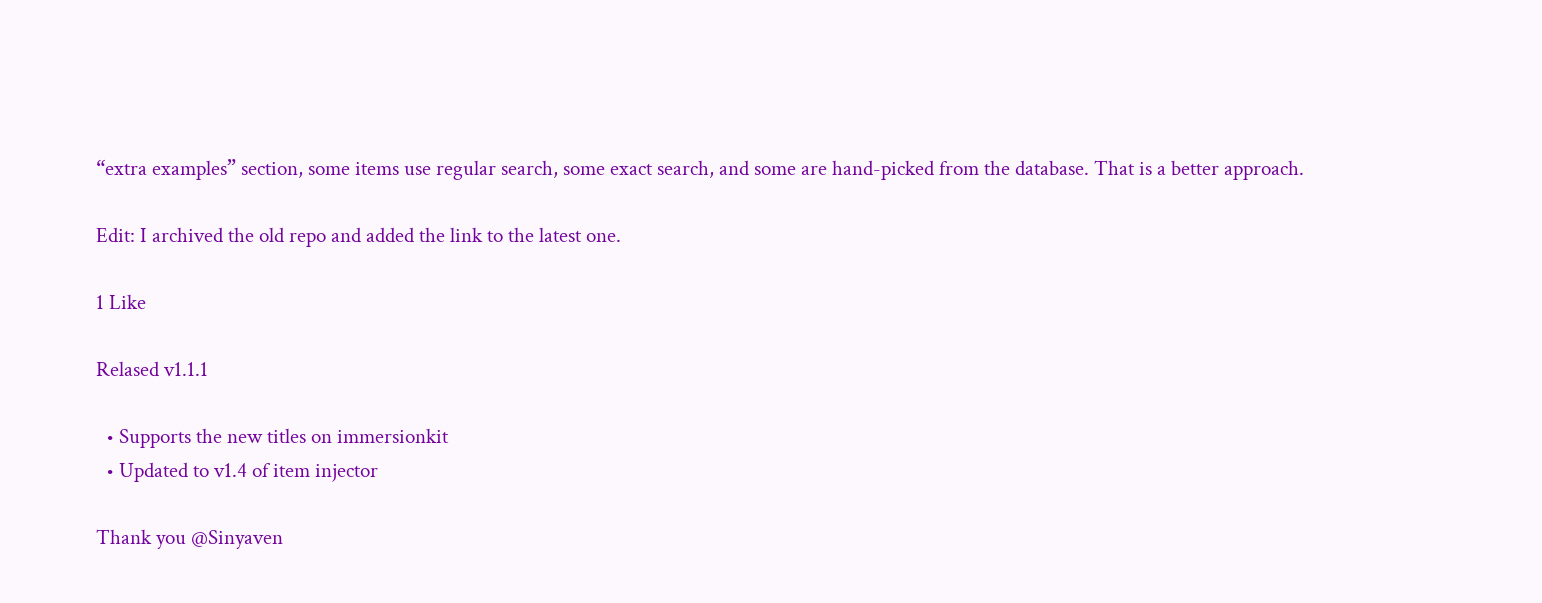“extra examples” section, some items use regular search, some exact search, and some are hand-picked from the database. That is a better approach.

Edit: I archived the old repo and added the link to the latest one.

1 Like

Relased v1.1.1

  • Supports the new titles on immersionkit
  • Updated to v1.4 of item injector

Thank you @Sinyaven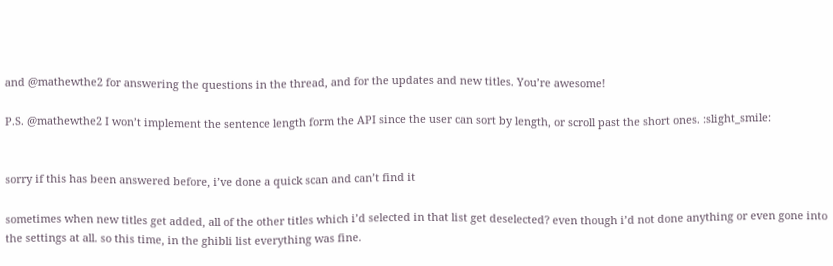and @mathewthe2 for answering the questions in the thread, and for the updates and new titles. You’re awesome!

P.S. @mathewthe2 I won’t implement the sentence length form the API since the user can sort by length, or scroll past the short ones. :slight_smile:


sorry if this has been answered before, i’ve done a quick scan and can’t find it

sometimes when new titles get added, all of the other titles which i’d selected in that list get deselected? even though i’d not done anything or even gone into the settings at all. so this time, in the ghibli list everything was fine.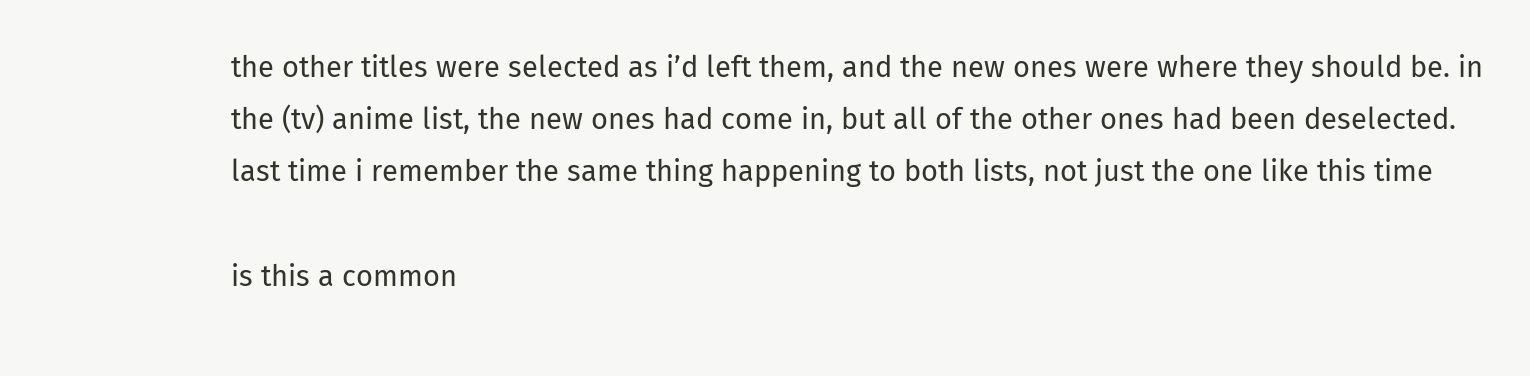the other titles were selected as i’d left them, and the new ones were where they should be. in the (tv) anime list, the new ones had come in, but all of the other ones had been deselected. last time i remember the same thing happening to both lists, not just the one like this time

is this a common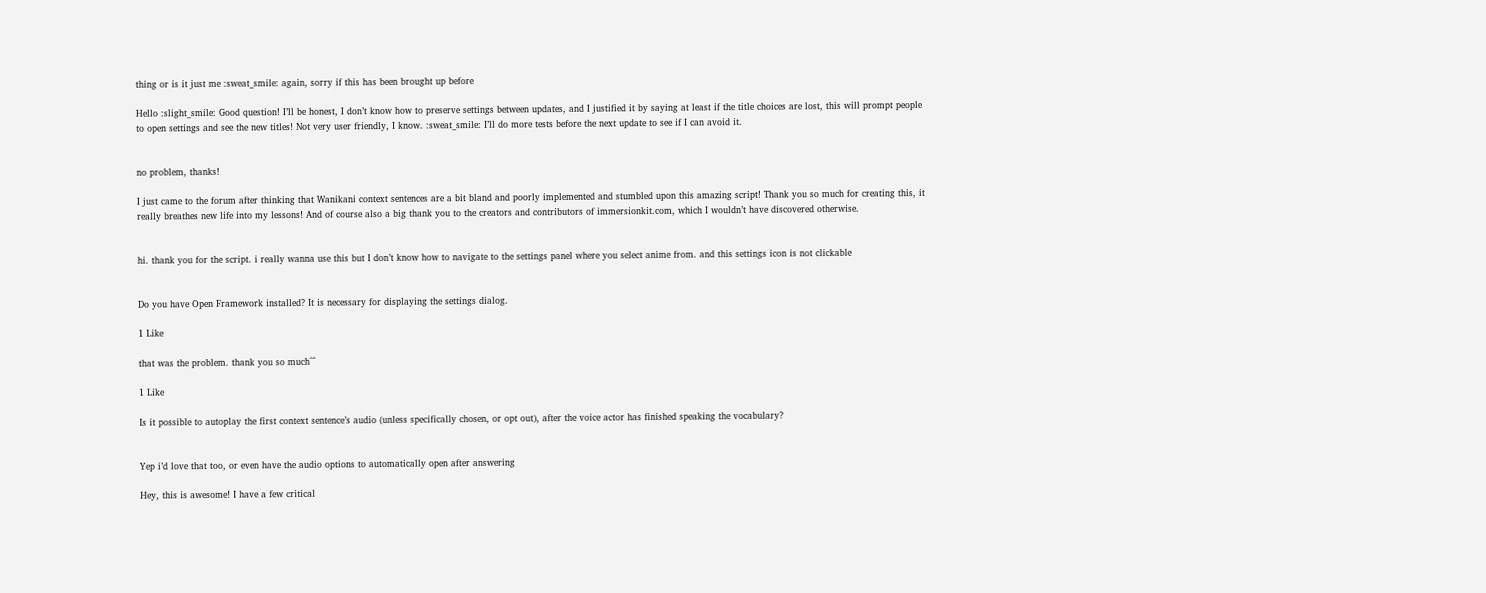thing or is it just me :sweat_smile: again, sorry if this has been brought up before

Hello :slight_smile: Good question! I’ll be honest, I don’t know how to preserve settings between updates, and I justified it by saying at least if the title choices are lost, this will prompt people to open settings and see the new titles! Not very user friendly, I know. :sweat_smile: I’ll do more tests before the next update to see if I can avoid it.


no problem, thanks!

I just came to the forum after thinking that Wanikani context sentences are a bit bland and poorly implemented and stumbled upon this amazing script! Thank you so much for creating this, it really breathes new life into my lessons! And of course also a big thank you to the creators and contributors of immersionkit.com, which I wouldn’t have discovered otherwise.


hi. thank you for the script. i really wanna use this but I don’t know how to navigate to the settings panel where you select anime from. and this settings icon is not clickable


Do you have Open Framework installed? It is necessary for displaying the settings dialog.

1 Like

that was the problem. thank you so much^^

1 Like

Is it possible to autoplay the first context sentence’s audio (unless specifically chosen, or opt out), after the voice actor has finished speaking the vocabulary?


Yep i’d love that too, or even have the audio options to automatically open after answering

Hey, this is awesome! I have a few critical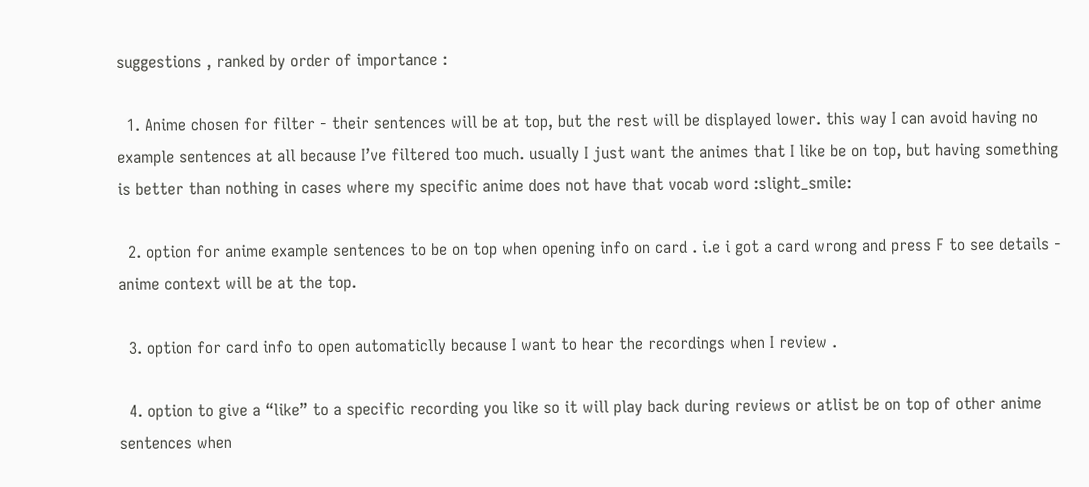suggestions , ranked by order of importance :

  1. Anime chosen for filter - their sentences will be at top, but the rest will be displayed lower. this way I can avoid having no example sentences at all because I’ve filtered too much. usually I just want the animes that I like be on top, but having something is better than nothing in cases where my specific anime does not have that vocab word :slight_smile:

  2. option for anime example sentences to be on top when opening info on card . i.e i got a card wrong and press F to see details - anime context will be at the top.

  3. option for card info to open automaticlly because I want to hear the recordings when I review .

  4. option to give a “like” to a specific recording you like so it will play back during reviews or atlist be on top of other anime sentences when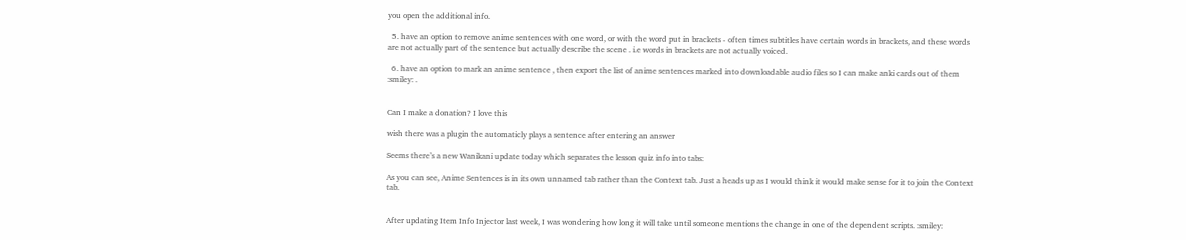you open the additional info.

  5. have an option to remove anime sentences with one word, or with the word put in brackets - often times subtitles have certain words in brackets, and these words are not actually part of the sentence but actually describe the scene . i.e words in brackets are not actually voiced.

  6. have an option to mark an anime sentence , then export the list of anime sentences marked into downloadable audio files so I can make anki cards out of them :smiley: .


Can I make a donation? I love this

wish there was a plugin the automaticly plays a sentence after entering an answer

Seems there’s a new Wanikani update today which separates the lesson quiz info into tabs:

As you can see, Anime Sentences is in its own unnamed tab rather than the Context tab. Just a heads up as I would think it would make sense for it to join the Context tab.


After updating Item Info Injector last week, I was wondering how long it will take until someone mentions the change in one of the dependent scripts. :smiley: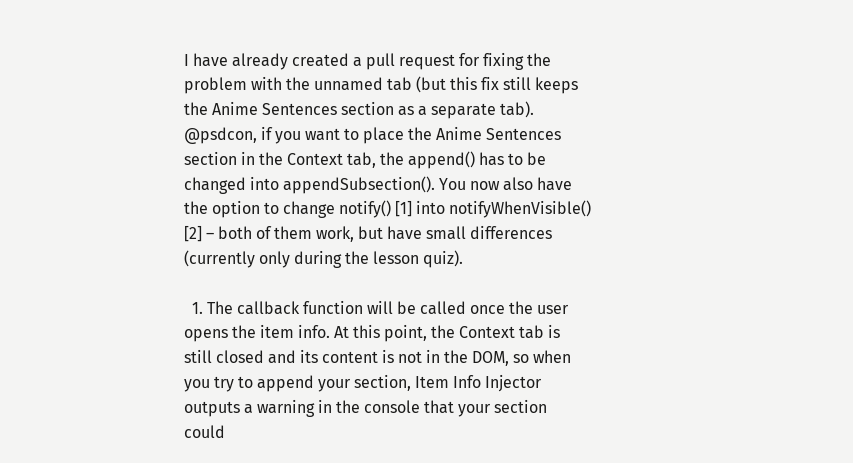I have already created a pull request for fixing the problem with the unnamed tab (but this fix still keeps the Anime Sentences section as a separate tab). @psdcon, if you want to place the Anime Sentences section in the Context tab, the append() has to be changed into appendSubsection(). You now also have the option to change notify() [1] into notifyWhenVisible() [2] – both of them work, but have small differences (currently only during the lesson quiz).

  1. The callback function will be called once the user opens the item info. At this point, the Context tab is still closed and its content is not in the DOM, so when you try to append your section, Item Info Injector outputs a warning in the console that your section could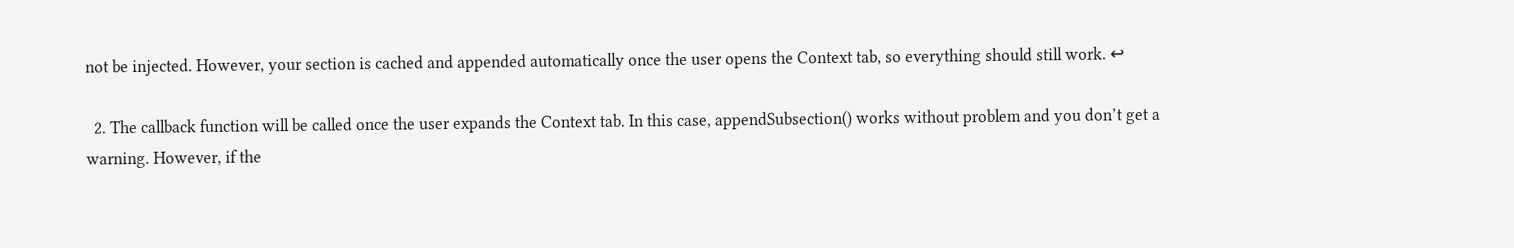not be injected. However, your section is cached and appended automatically once the user opens the Context tab, so everything should still work. ↩

  2. The callback function will be called once the user expands the Context tab. In this case, appendSubsection() works without problem and you don’t get a warning. However, if the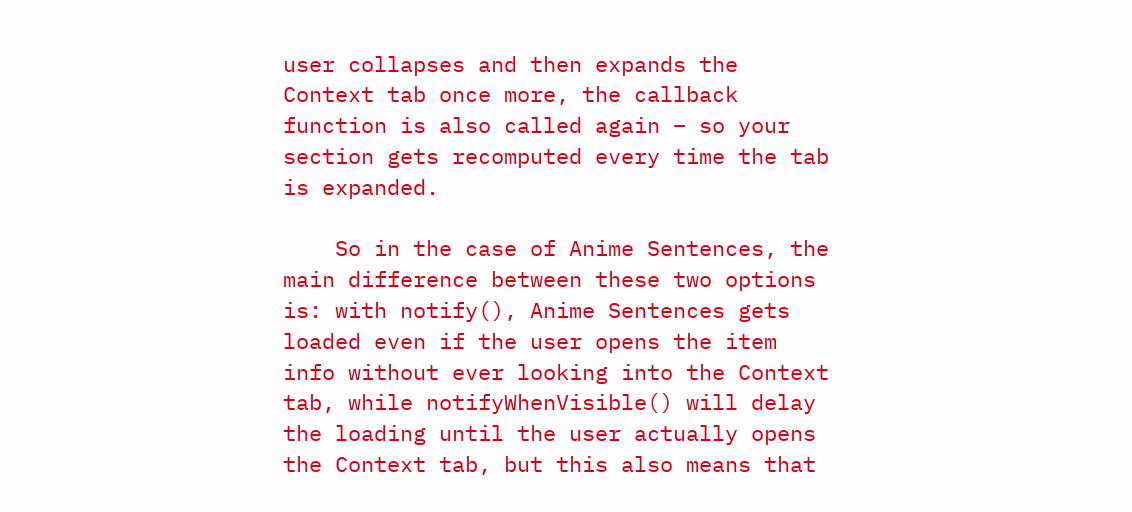user collapses and then expands the Context tab once more, the callback function is also called again – so your section gets recomputed every time the tab is expanded.

    So in the case of Anime Sentences, the main difference between these two options is: with notify(), Anime Sentences gets loaded even if the user opens the item info without ever looking into the Context tab, while notifyWhenVisible() will delay the loading until the user actually opens the Context tab, but this also means that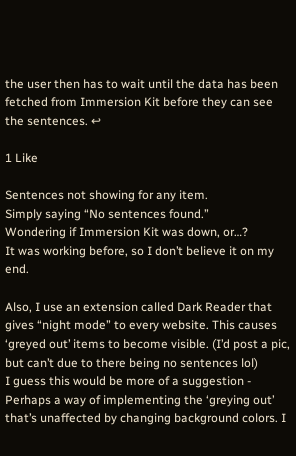the user then has to wait until the data has been fetched from Immersion Kit before they can see the sentences. ↩

1 Like

Sentences not showing for any item.
Simply saying “No sentences found.”
Wondering if Immersion Kit was down, or…?
It was working before, so I don’t believe it on my end.

Also, I use an extension called Dark Reader that gives “night mode” to every website. This causes ‘greyed out’ items to become visible. (I’d post a pic, but can’t due to there being no sentences lol)
I guess this would be more of a suggestion - Perhaps a way of implementing the ‘greying out’ that’s unaffected by changing background colors. I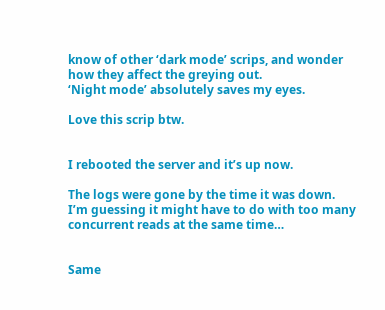know of other ‘dark mode’ scrips, and wonder how they affect the greying out.
‘Night mode’ absolutely saves my eyes.

Love this scrip btw.


I rebooted the server and it’s up now.

The logs were gone by the time it was down. I’m guessing it might have to do with too many concurrent reads at the same time…


Same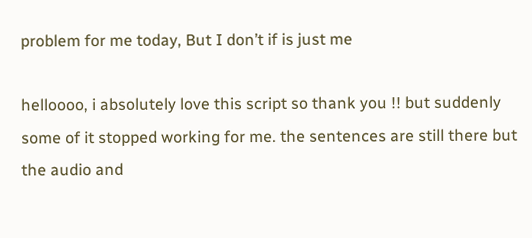problem for me today, But I don’t if is just me

helloooo, i absolutely love this script so thank you !! but suddenly some of it stopped working for me. the sentences are still there but the audio and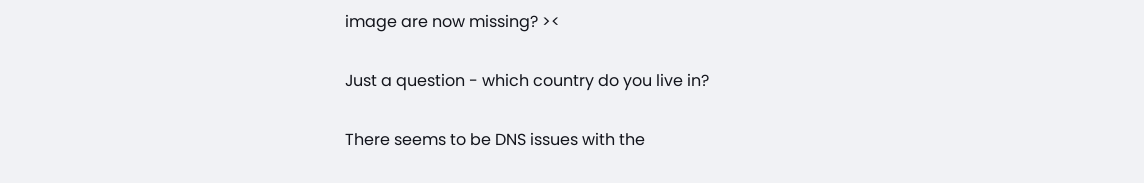image are now missing? ><

Just a question - which country do you live in?

There seems to be DNS issues with the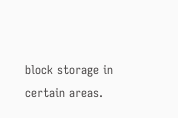block storage in certain areas.